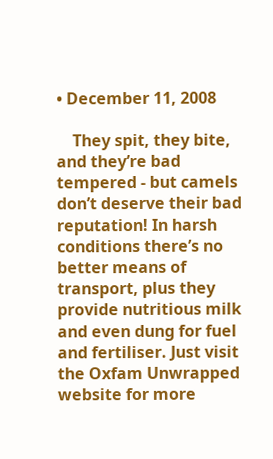• December 11, 2008

    They spit, they bite, and they’re bad tempered - but camels don’t deserve their bad reputation! In harsh conditions there’s no better means of transport, plus they provide nutritious milk and even dung for fuel and fertiliser. Just visit the Oxfam Unwrapped website for more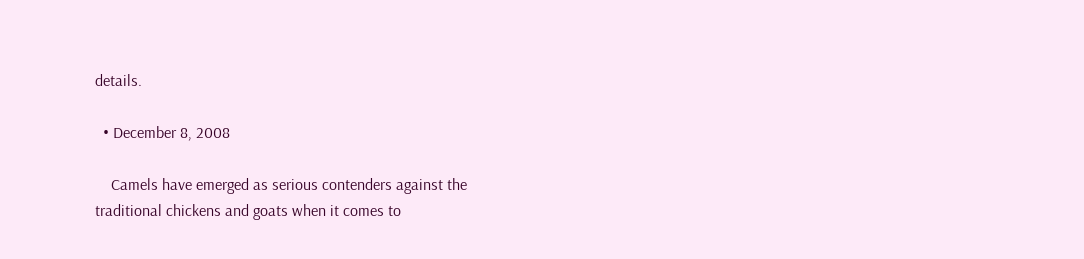details.

  • December 8, 2008

    Camels have emerged as serious contenders against the traditional chickens and goats when it comes to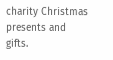charity Christmas presents and gifts.